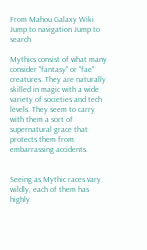From Mahou Galaxy Wiki
Jump to navigation Jump to search

Mythics consist of what many consider "fantasy" or "fae" creatures. They are naturally skilled in magic with a wide variety of societies and tech levels. They seem to carry with them a sort of supernatural grace that protects them from embarrassing accidents.


Seeing as Mythic races vary wildly, each of them has highly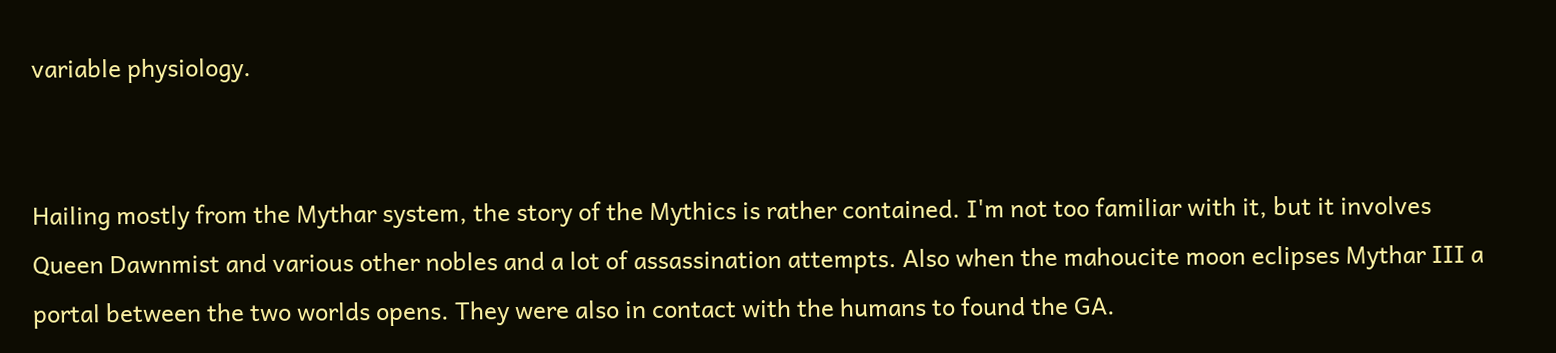variable physiology.


Hailing mostly from the Mythar system, the story of the Mythics is rather contained. I'm not too familiar with it, but it involves Queen Dawnmist and various other nobles and a lot of assassination attempts. Also when the mahoucite moon eclipses Mythar III a portal between the two worlds opens. They were also in contact with the humans to found the GA.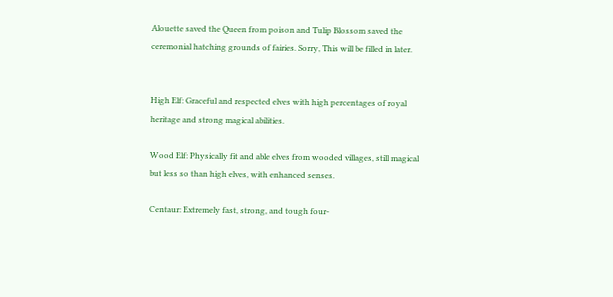Alouette saved the Queen from poison and Tulip Blossom saved the ceremonial hatching grounds of fairies. Sorry, This will be filled in later.


High Elf: Graceful and respected elves with high percentages of royal heritage and strong magical abilities.

Wood Elf: Physically fit and able elves from wooded villages, still magical but less so than high elves, with enhanced senses.

Centaur: Extremely fast, strong, and tough four-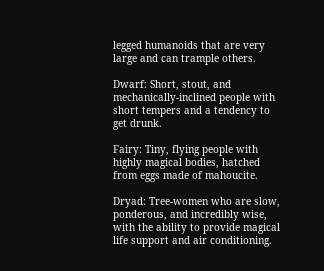legged humanoids that are very large and can trample others.

Dwarf: Short, stout, and mechanically-inclined people with short tempers and a tendency to get drunk.

Fairy: Tiny, flying people with highly magical bodies, hatched from eggs made of mahoucite.

Dryad: Tree-women who are slow, ponderous, and incredibly wise, with the ability to provide magical life support and air conditioning.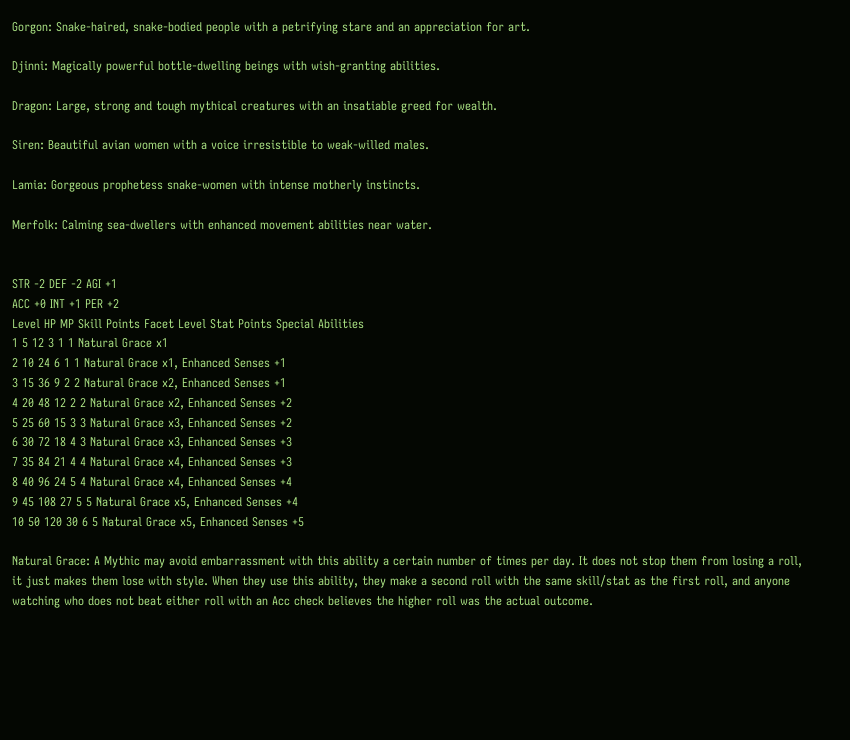Gorgon: Snake-haired, snake-bodied people with a petrifying stare and an appreciation for art.

Djinni: Magically powerful bottle-dwelling beings with wish-granting abilities.

Dragon: Large, strong and tough mythical creatures with an insatiable greed for wealth.

Siren: Beautiful avian women with a voice irresistible to weak-willed males.

Lamia: Gorgeous prophetess snake-women with intense motherly instincts.

Merfolk: Calming sea-dwellers with enhanced movement abilities near water.


STR -2 DEF -2 AGI +1
ACC +0 INT +1 PER +2
Level HP MP Skill Points Facet Level Stat Points Special Abilities
1 5 12 3 1 1 Natural Grace x1
2 10 24 6 1 1 Natural Grace x1, Enhanced Senses +1
3 15 36 9 2 2 Natural Grace x2, Enhanced Senses +1
4 20 48 12 2 2 Natural Grace x2, Enhanced Senses +2
5 25 60 15 3 3 Natural Grace x3, Enhanced Senses +2
6 30 72 18 4 3 Natural Grace x3, Enhanced Senses +3
7 35 84 21 4 4 Natural Grace x4, Enhanced Senses +3
8 40 96 24 5 4 Natural Grace x4, Enhanced Senses +4
9 45 108 27 5 5 Natural Grace x5, Enhanced Senses +4
10 50 120 30 6 5 Natural Grace x5, Enhanced Senses +5

Natural Grace: A Mythic may avoid embarrassment with this ability a certain number of times per day. It does not stop them from losing a roll, it just makes them lose with style. When they use this ability, they make a second roll with the same skill/stat as the first roll, and anyone watching who does not beat either roll with an Acc check believes the higher roll was the actual outcome.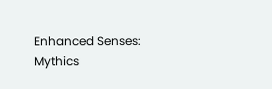Enhanced Senses: Mythics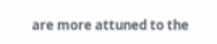are more attuned to the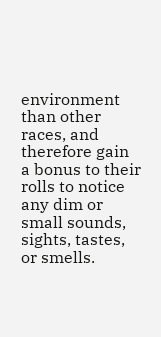environment than other races, and therefore gain a bonus to their rolls to notice any dim or small sounds, sights, tastes, or smells.